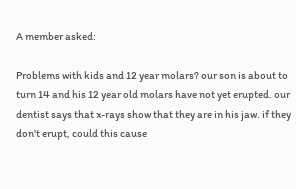A member asked:

Problems with kids and 12 year molars? our son is about to turn 14 and his 12 year old molars have not yet erupted. our dentist says that x-rays show that they are in his jaw. if they don't erupt, could this cause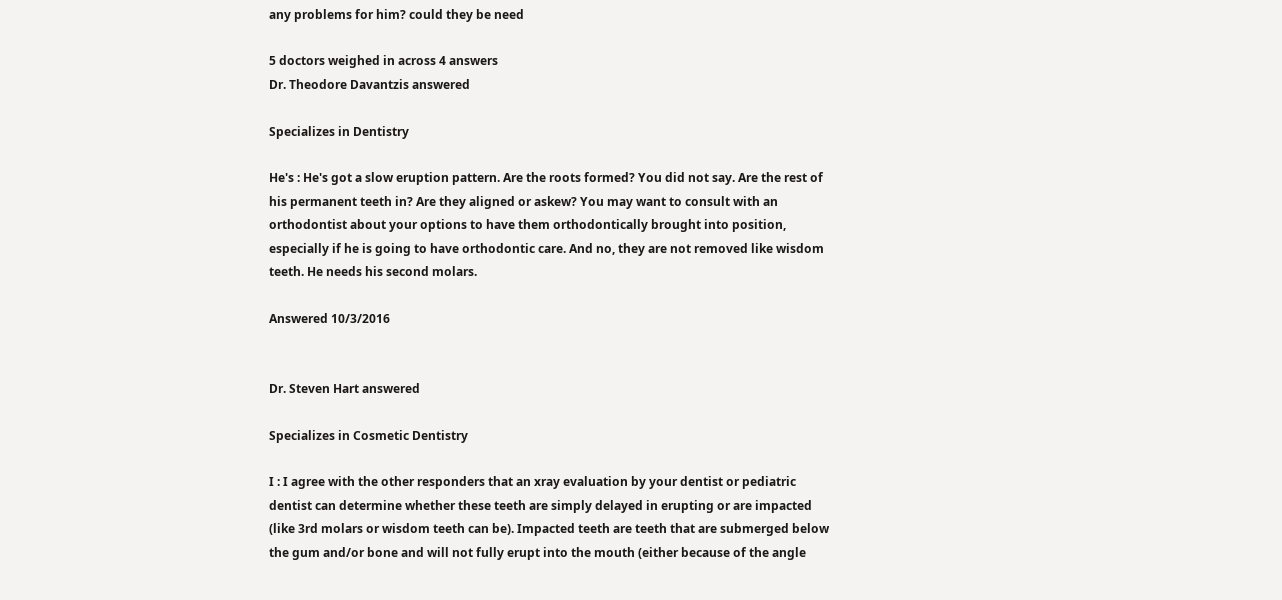any problems for him? could they be need

5 doctors weighed in across 4 answers
Dr. Theodore Davantzis answered

Specializes in Dentistry

He's : He's got a slow eruption pattern. Are the roots formed? You did not say. Are the rest of his permanent teeth in? Are they aligned or askew? You may want to consult with an orthodontist about your options to have them orthodontically brought into position, especially if he is going to have orthodontic care. And no, they are not removed like wisdom teeth. He needs his second molars.

Answered 10/3/2016


Dr. Steven Hart answered

Specializes in Cosmetic Dentistry

I : I agree with the other responders that an xray evaluation by your dentist or pediatric dentist can determine whether these teeth are simply delayed in erupting or are impacted (like 3rd molars or wisdom teeth can be). Impacted teeth are teeth that are submerged below the gum and/or bone and will not fully erupt into the mouth (either because of the angle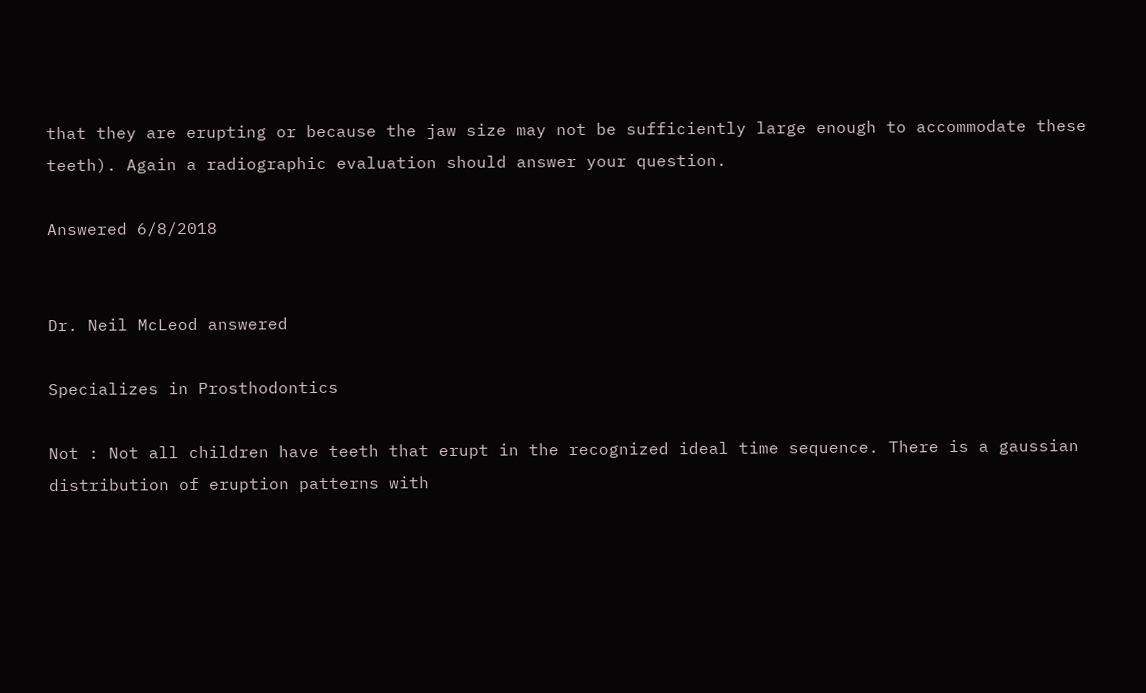that they are erupting or because the jaw size may not be sufficiently large enough to accommodate these teeth). Again a radiographic evaluation should answer your question.

Answered 6/8/2018


Dr. Neil McLeod answered

Specializes in Prosthodontics

Not : Not all children have teeth that erupt in the recognized ideal time sequence. There is a gaussian distribution of eruption patterns with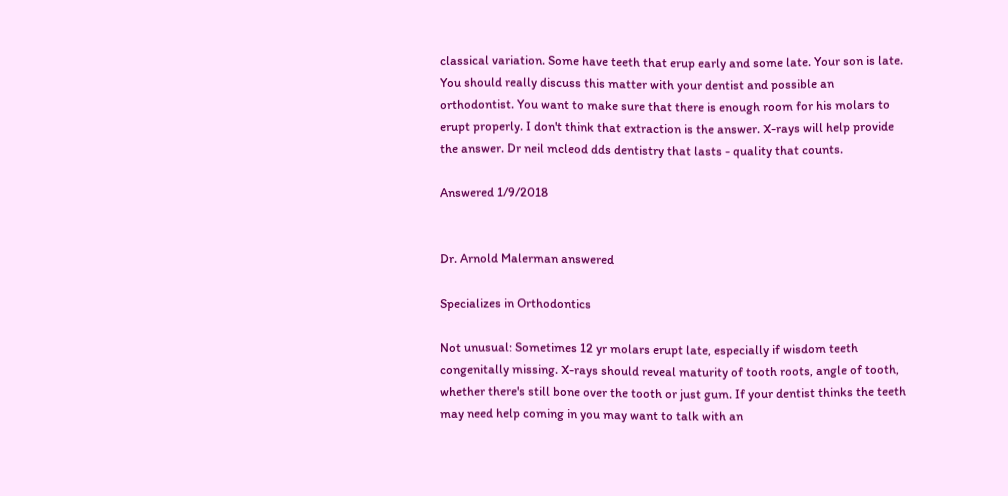classical variation. Some have teeth that erup early and some late. Your son is late. You should really discuss this matter with your dentist and possible an orthodontist. You want to make sure that there is enough room for his molars to erupt properly. I don't think that extraction is the answer. X-rays will help provide the answer. Dr neil mcleod dds dentistry that lasts - quality that counts.

Answered 1/9/2018


Dr. Arnold Malerman answered

Specializes in Orthodontics

Not unusual: Sometimes 12 yr molars erupt late, especially if wisdom teeth congenitally missing. X-rays should reveal maturity of tooth roots, angle of tooth, whether there's still bone over the tooth or just gum. If your dentist thinks the teeth may need help coming in you may want to talk with an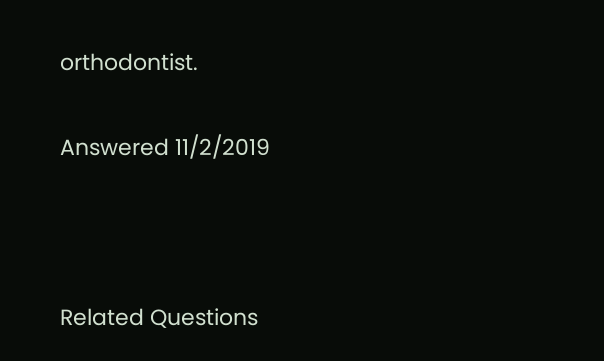orthodontist.

Answered 11/2/2019



Related Questions